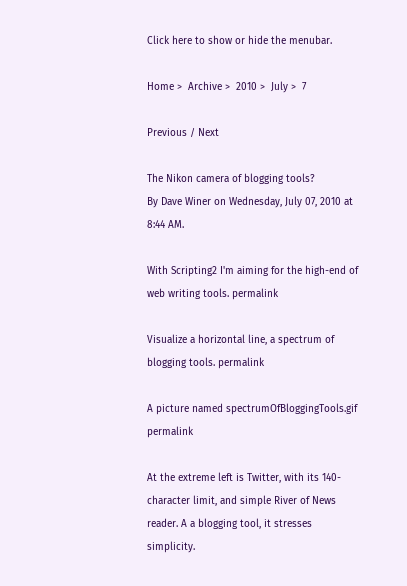Click here to show or hide the menubar.

Home >  Archive >  2010 >  July >  7

Previous / Next

The Nikon camera of blogging tools?
By Dave Winer on Wednesday, July 07, 2010 at 8:44 AM.

With Scripting2 I'm aiming for the high-end of web writing tools. permalink

Visualize a horizontal line, a spectrum of blogging tools. permalink

A picture named spectrumOfBloggingTools.gif permalink

At the extreme left is Twitter, with its 140-character limit, and simple River of News reader. A a blogging tool, it stresses simplicity.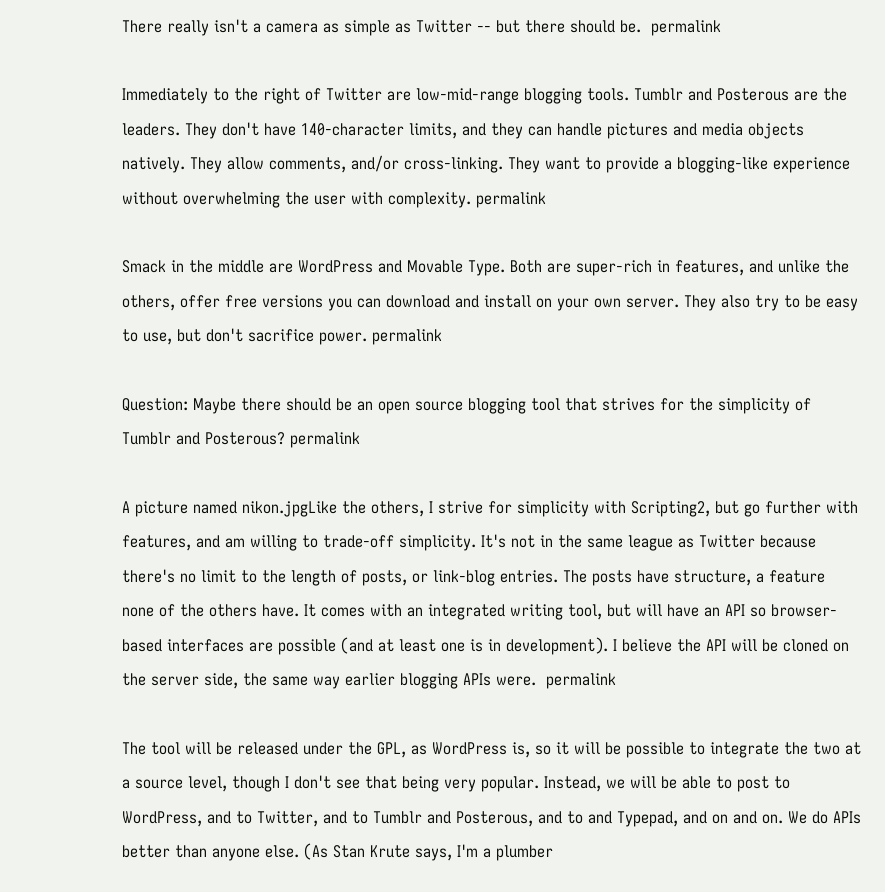There really isn't a camera as simple as Twitter -- but there should be.  permalink

Immediately to the right of Twitter are low-mid-range blogging tools. Tumblr and Posterous are the leaders. They don't have 140-character limits, and they can handle pictures and media objects natively. They allow comments, and/or cross-linking. They want to provide a blogging-like experience without overwhelming the user with complexity. permalink

Smack in the middle are WordPress and Movable Type. Both are super-rich in features, and unlike the others, offer free versions you can download and install on your own server. They also try to be easy to use, but don't sacrifice power. permalink

Question: Maybe there should be an open source blogging tool that strives for the simplicity of Tumblr and Posterous? permalink

A picture named nikon.jpgLike the others, I strive for simplicity with Scripting2, but go further with features, and am willing to trade-off simplicity. It's not in the same league as Twitter because there's no limit to the length of posts, or link-blog entries. The posts have structure, a feature none of the others have. It comes with an integrated writing tool, but will have an API so browser-based interfaces are possible (and at least one is in development). I believe the API will be cloned on the server side, the same way earlier blogging APIs were.  permalink

The tool will be released under the GPL, as WordPress is, so it will be possible to integrate the two at a source level, though I don't see that being very popular. Instead, we will be able to post to WordPress, and to Twitter, and to Tumblr and Posterous, and to and Typepad, and on and on. We do APIs better than anyone else. (As Stan Krute says, I'm a plumber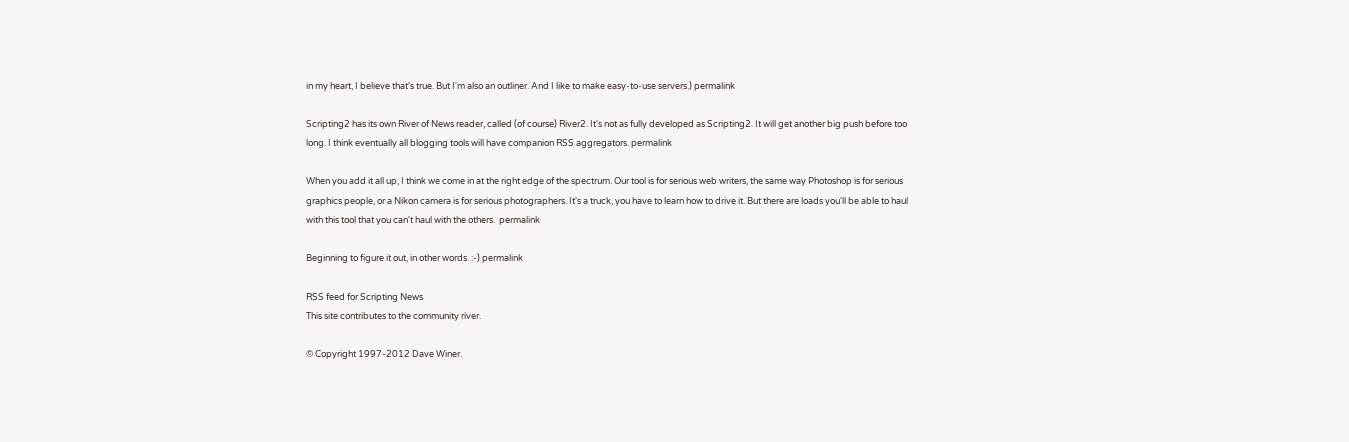in my heart, I believe that's true. But I'm also an outliner. And I like to make easy-to-use servers.) permalink

Scripting2 has its own River of News reader, called (of course) River2. It's not as fully developed as Scripting2. It will get another big push before too long. I think eventually all blogging tools will have companion RSS aggregators. permalink

When you add it all up, I think we come in at the right edge of the spectrum. Our tool is for serious web writers, the same way Photoshop is for serious graphics people, or a Nikon camera is for serious photographers. It's a truck, you have to learn how to drive it. But there are loads you'll be able to haul with this tool that you can't haul with the others.  permalink

Beginning to figure it out, in other words. :-) permalink

RSS feed for Scripting News
This site contributes to the community river.

© Copyright 1997-2012 Dave Winer.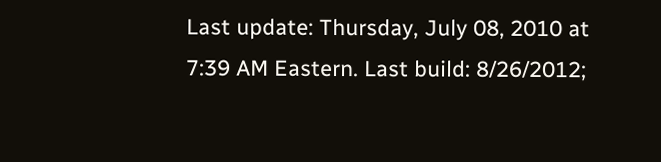Last update: Thursday, July 08, 2010 at 7:39 AM Eastern. Last build: 8/26/2012;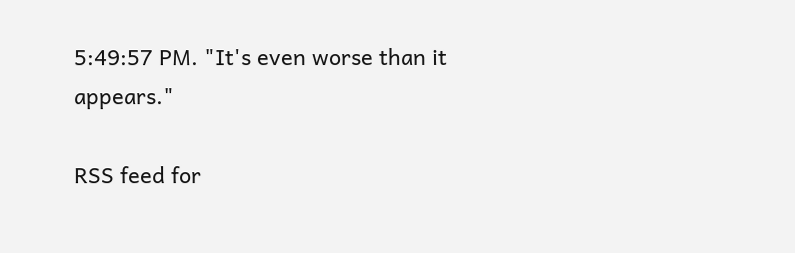5:49:57 PM. "It's even worse than it appears."

RSS feed for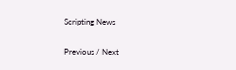Scripting News

Previous / Next